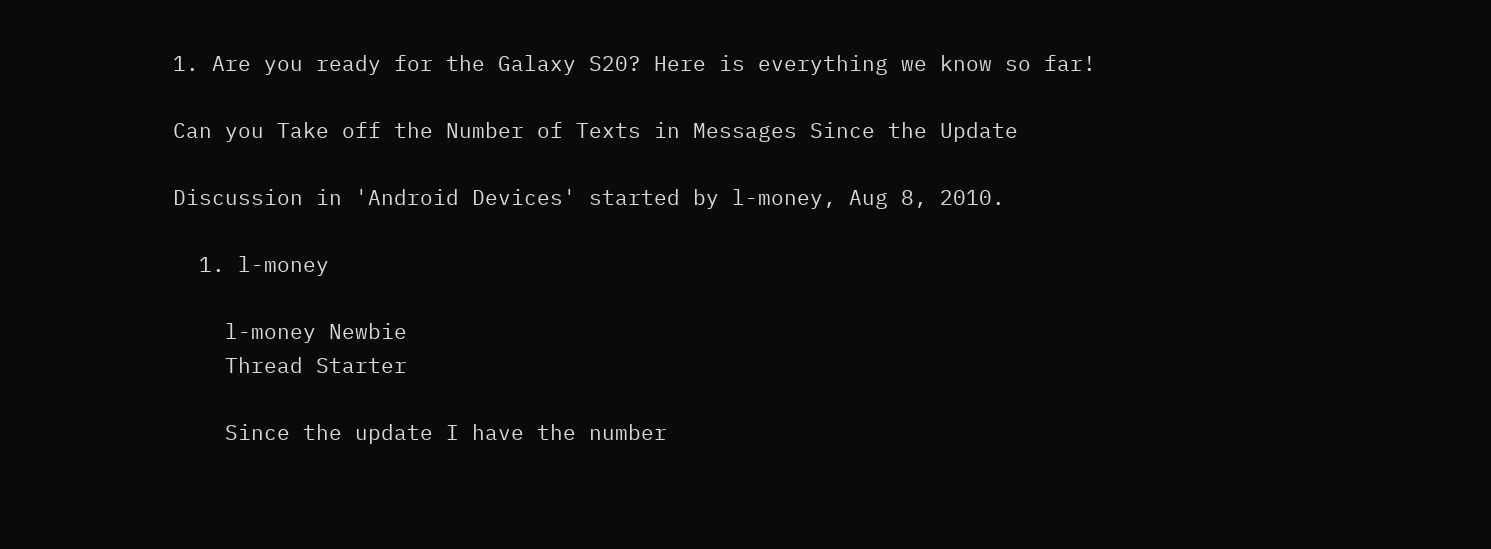1. Are you ready for the Galaxy S20? Here is everything we know so far!

Can you Take off the Number of Texts in Messages Since the Update

Discussion in 'Android Devices' started by l-money, Aug 8, 2010.

  1. l-money

    l-money Newbie
    Thread Starter

    Since the update I have the number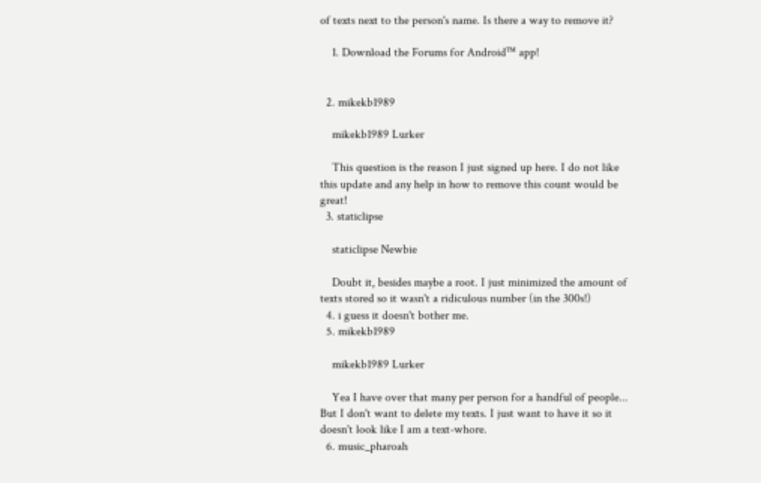of texts next to the person's name. Is there a way to remove it?

    1. Download the Forums for Android™ app!


  2. mikekb1989

    mikekb1989 Lurker

    This question is the reason I just signed up here. I do not like this update and any help in how to remove this count would be great!
  3. staticlipse

    staticlipse Newbie

    Doubt it, besides maybe a root. I just minimized the amount of texts stored so it wasn't a ridiculous number (in the 300s!)
  4. i guess it doesn't bother me.
  5. mikekb1989

    mikekb1989 Lurker

    Yea I have over that many per person for a handful of people... But I don't want to delete my texts. I just want to have it so it doesn't look like I am a text-whore.
  6. music_pharoah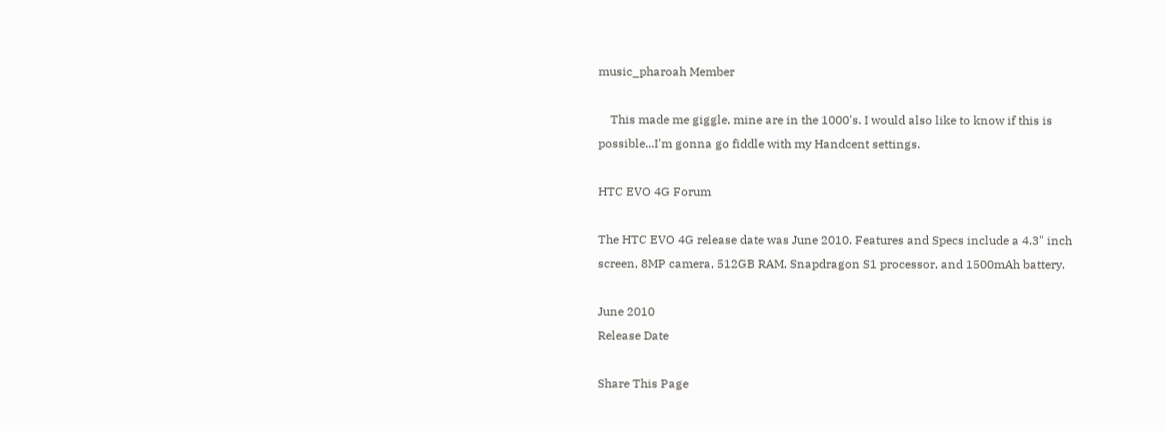music_pharoah Member

    This made me giggle, mine are in the 1000's. I would also like to know if this is possible...I'm gonna go fiddle with my Handcent settings.

HTC EVO 4G Forum

The HTC EVO 4G release date was June 2010. Features and Specs include a 4.3" inch screen, 8MP camera, 512GB RAM, Snapdragon S1 processor, and 1500mAh battery.

June 2010
Release Date

Share This Page